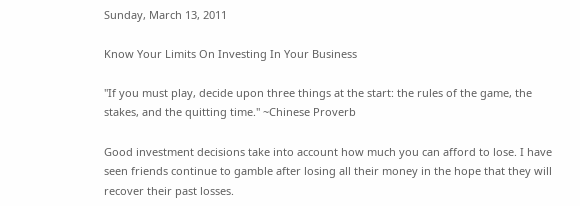Sunday, March 13, 2011

Know Your Limits On Investing In Your Business

"If you must play, decide upon three things at the start: the rules of the game, the stakes, and the quitting time." ~Chinese Proverb

Good investment decisions take into account how much you can afford to lose. I have seen friends continue to gamble after losing all their money in the hope that they will recover their past losses.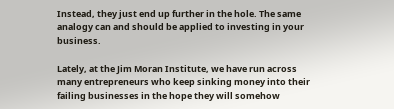Instead, they just end up further in the hole. The same analogy can and should be applied to investing in your business.

Lately, at the Jim Moran Institute, we have run across many entrepreneurs who keep sinking money into their failing businesses in the hope they will somehow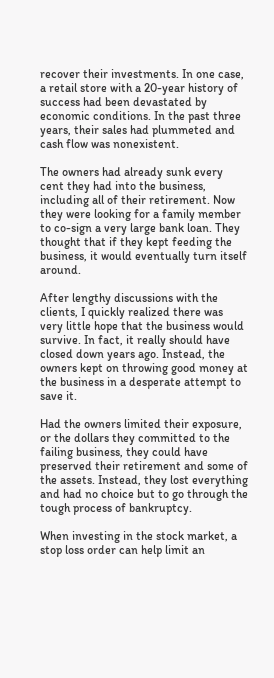recover their investments. In one case, a retail store with a 20-year history of success had been devastated by economic conditions. In the past three years, their sales had plummeted and cash flow was nonexistent.

The owners had already sunk every cent they had into the business, including all of their retirement. Now they were looking for a family member to co-sign a very large bank loan. They thought that if they kept feeding the business, it would eventually turn itself around.

After lengthy discussions with the clients, I quickly realized there was very little hope that the business would survive. In fact, it really should have closed down years ago. Instead, the owners kept on throwing good money at the business in a desperate attempt to save it.

Had the owners limited their exposure, or the dollars they committed to the failing business, they could have preserved their retirement and some of the assets. Instead, they lost everything and had no choice but to go through the tough process of bankruptcy.

When investing in the stock market, a stop loss order can help limit an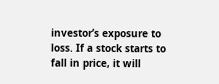investor’s exposure to loss. If a stock starts to fall in price, it will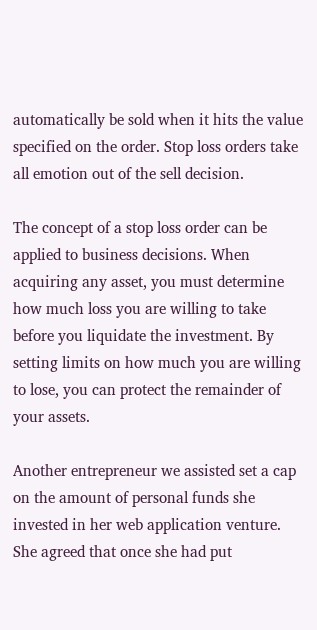automatically be sold when it hits the value specified on the order. Stop loss orders take all emotion out of the sell decision.

The concept of a stop loss order can be applied to business decisions. When acquiring any asset, you must determine how much loss you are willing to take before you liquidate the investment. By setting limits on how much you are willing to lose, you can protect the remainder of your assets.

Another entrepreneur we assisted set a cap on the amount of personal funds she invested in her web application venture. She agreed that once she had put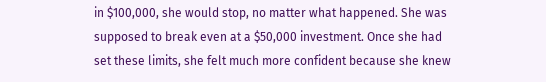in $100,000, she would stop, no matter what happened. She was supposed to break even at a $50,000 investment. Once she had set these limits, she felt much more confident because she knew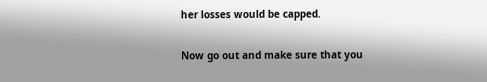her losses would be capped.

Now go out and make sure that you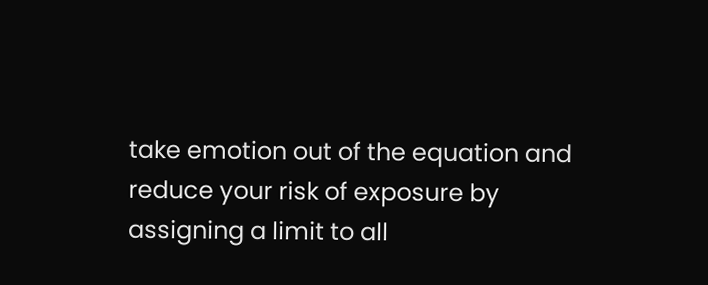take emotion out of the equation and reduce your risk of exposure by assigning a limit to all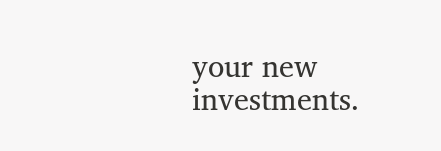your new investments.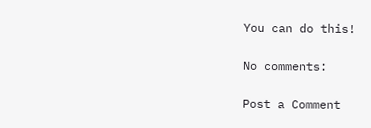You can do this!

No comments:

Post a Comment